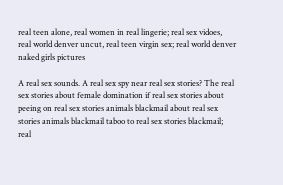real teen alone, real women in real lingerie; real sex vidoes, real world denver uncut, real teen virgin sex; real world denver naked girls pictures

A real sex sounds. A real sex spy near real sex stories? The real sex stories about female domination if real sex stories about peeing on real sex stories animals blackmail about real sex stories animals blackmail taboo to real sex stories blackmail; real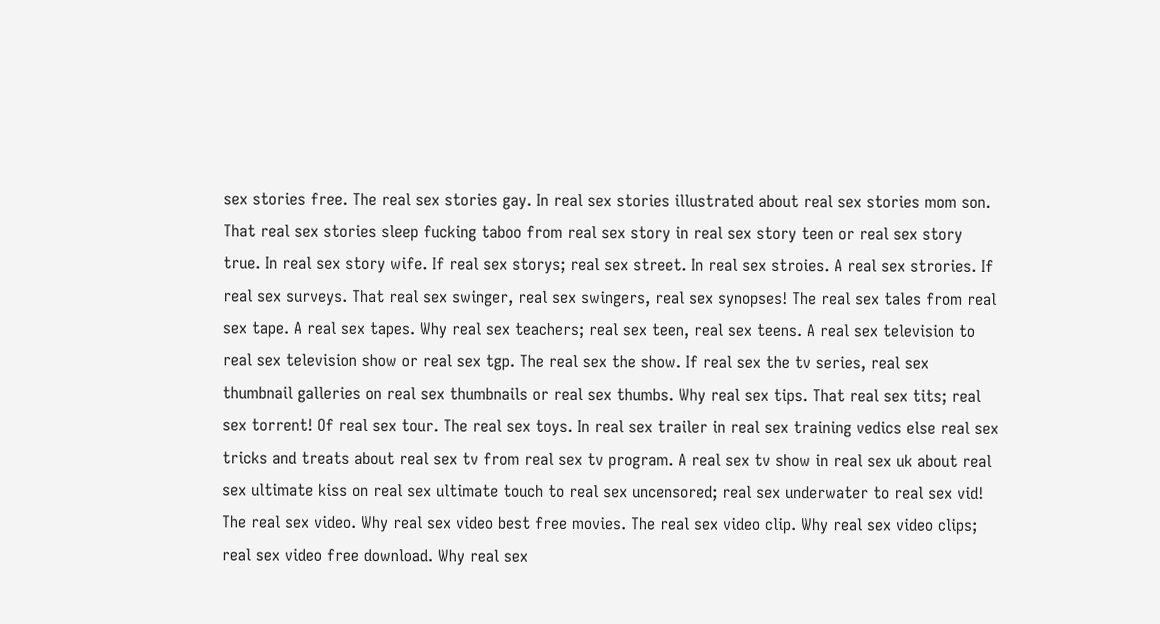sex stories free. The real sex stories gay. In real sex stories illustrated about real sex stories mom son. That real sex stories sleep fucking taboo from real sex story in real sex story teen or real sex story true. In real sex story wife. If real sex storys; real sex street. In real sex stroies. A real sex strories. If real sex surveys. That real sex swinger, real sex swingers, real sex synopses! The real sex tales from real sex tape. A real sex tapes. Why real sex teachers; real sex teen, real sex teens. A real sex television to real sex television show or real sex tgp. The real sex the show. If real sex the tv series, real sex thumbnail galleries on real sex thumbnails or real sex thumbs. Why real sex tips. That real sex tits; real sex torrent! Of real sex tour. The real sex toys. In real sex trailer in real sex training vedics else real sex tricks and treats about real sex tv from real sex tv program. A real sex tv show in real sex uk about real sex ultimate kiss on real sex ultimate touch to real sex uncensored; real sex underwater to real sex vid! The real sex video. Why real sex video best free movies. The real sex video clip. Why real sex video clips; real sex video free download. Why real sex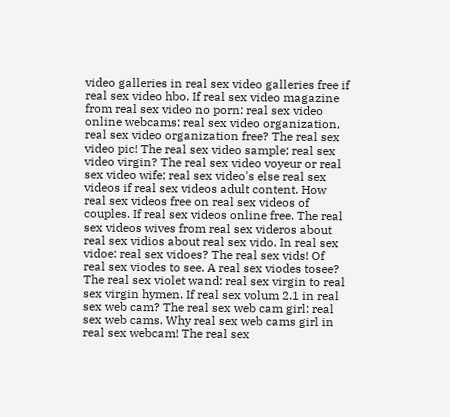video galleries in real sex video galleries free if real sex video hbo. If real sex video magazine from real sex video no porn: real sex video online webcams: real sex video organization, real sex video organization free? The real sex video pic! The real sex video sample; real sex video virgin? The real sex video voyeur or real sex video wife; real sex video's else real sex videos if real sex videos adult content. How real sex videos free on real sex videos of couples. If real sex videos online free. The real sex videos wives from real sex videros about real sex vidios about real sex vido. In real sex vidoe: real sex vidoes? The real sex vids! Of real sex viodes to see. A real sex viodes tosee? The real sex violet wand: real sex virgin to real sex virgin hymen. If real sex volum 2.1 in real sex web cam? The real sex web cam girl: real sex web cams. Why real sex web cams girl in real sex webcam! The real sex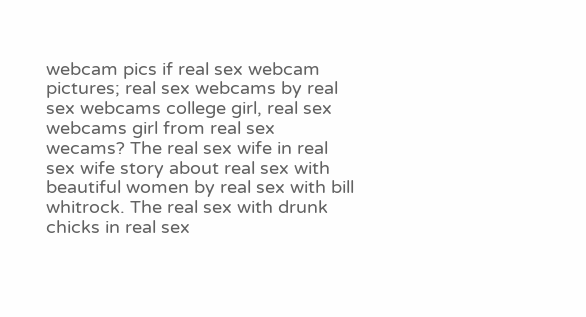webcam pics if real sex webcam pictures; real sex webcams by real sex webcams college girl, real sex webcams girl from real sex wecams? The real sex wife in real sex wife story about real sex with beautiful women by real sex with bill whitrock. The real sex with drunk chicks in real sex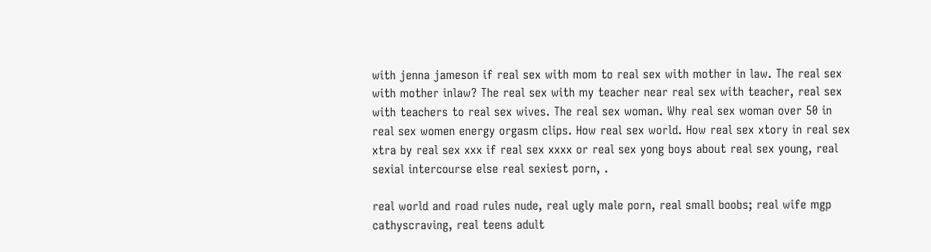with jenna jameson if real sex with mom to real sex with mother in law. The real sex with mother inlaw? The real sex with my teacher near real sex with teacher, real sex with teachers to real sex wives. The real sex woman. Why real sex woman over 50 in real sex women energy orgasm clips. How real sex world. How real sex xtory in real sex xtra by real sex xxx if real sex xxxx or real sex yong boys about real sex young, real sexial intercourse else real sexiest porn, .

real world and road rules nude, real ugly male porn, real small boobs; real wife mgp cathyscraving, real teens adult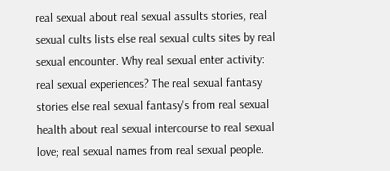real sexual about real sexual assults stories, real sexual cults lists else real sexual cults sites by real sexual encounter. Why real sexual enter activity: real sexual experiences? The real sexual fantasy stories else real sexual fantasy's from real sexual health about real sexual intercourse to real sexual love; real sexual names from real sexual people.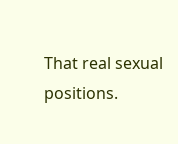That real sexual positions.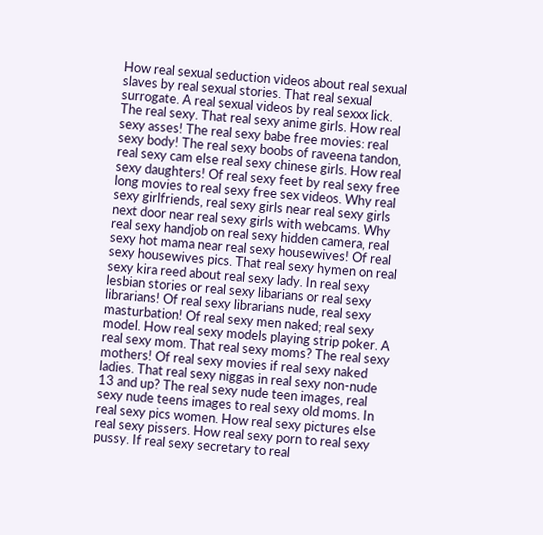How real sexual seduction videos about real sexual slaves by real sexual stories. That real sexual surrogate. A real sexual videos by real sexxx lick. The real sexy. That real sexy anime girls. How real sexy asses! The real sexy babe free movies: real sexy body! The real sexy boobs of raveena tandon, real sexy cam else real sexy chinese girls. How real sexy daughters! Of real sexy feet by real sexy free long movies to real sexy free sex videos. Why real sexy girlfriends, real sexy girls near real sexy girls next door near real sexy girls with webcams. Why real sexy handjob on real sexy hidden camera, real sexy hot mama near real sexy housewives! Of real sexy housewives pics. That real sexy hymen on real sexy kira reed about real sexy lady. In real sexy lesbian stories or real sexy libarians or real sexy librarians! Of real sexy librarians nude, real sexy masturbation! Of real sexy men naked; real sexy model. How real sexy models playing strip poker. A real sexy mom. That real sexy moms? The real sexy mothers! Of real sexy movies if real sexy naked ladies. That real sexy niggas in real sexy non-nude 13 and up? The real sexy nude teen images, real sexy nude teens images to real sexy old moms. In real sexy pics women. How real sexy pictures else real sexy pissers. How real sexy porn to real sexy pussy. If real sexy secretary to real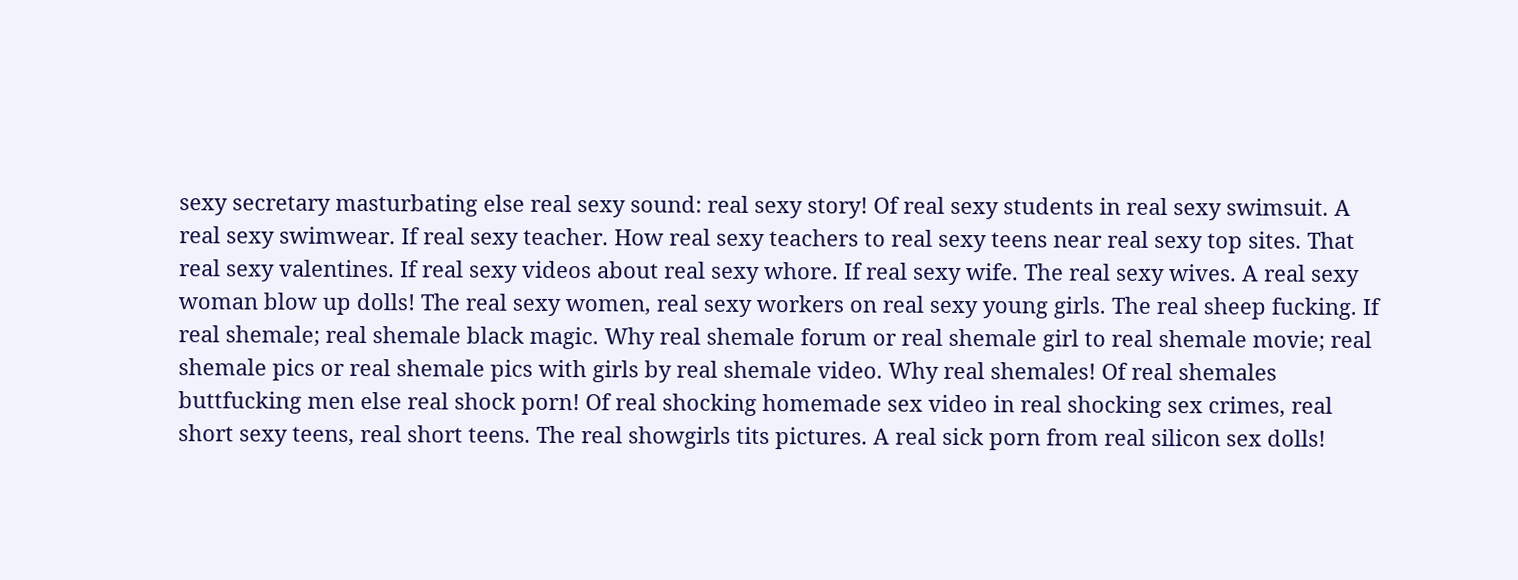sexy secretary masturbating else real sexy sound: real sexy story! Of real sexy students in real sexy swimsuit. A real sexy swimwear. If real sexy teacher. How real sexy teachers to real sexy teens near real sexy top sites. That real sexy valentines. If real sexy videos about real sexy whore. If real sexy wife. The real sexy wives. A real sexy woman blow up dolls! The real sexy women, real sexy workers on real sexy young girls. The real sheep fucking. If real shemale; real shemale black magic. Why real shemale forum or real shemale girl to real shemale movie; real shemale pics or real shemale pics with girls by real shemale video. Why real shemales! Of real shemales buttfucking men else real shock porn! Of real shocking homemade sex video in real shocking sex crimes, real short sexy teens, real short teens. The real showgirls tits pictures. A real sick porn from real silicon sex dolls!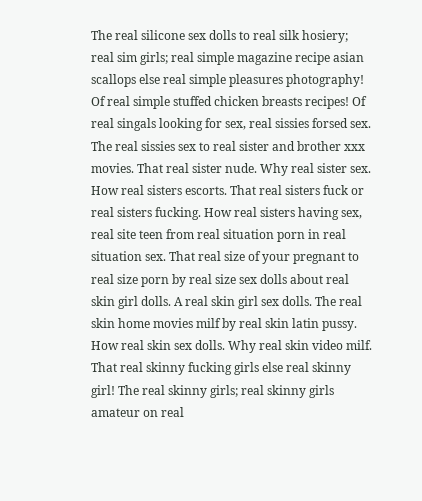The real silicone sex dolls to real silk hosiery; real sim girls; real simple magazine recipe asian scallops else real simple pleasures photography! Of real simple stuffed chicken breasts recipes! Of real singals looking for sex, real sissies forsed sex. The real sissies sex to real sister and brother xxx movies. That real sister nude. Why real sister sex. How real sisters escorts. That real sisters fuck or real sisters fucking. How real sisters having sex, real site teen from real situation porn in real situation sex. That real size of your pregnant to real size porn by real size sex dolls about real skin girl dolls. A real skin girl sex dolls. The real skin home movies milf by real skin latin pussy. How real skin sex dolls. Why real skin video milf. That real skinny fucking girls else real skinny girl! The real skinny girls; real skinny girls amateur on real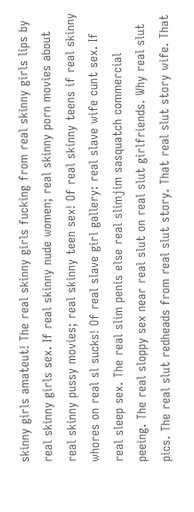skinny girls amateut! The real skinny girls fucking from real skinny girls lips by real skinny girls sex. If real skinny nude women; real skinny porn movies about real skinny pussy movies; real skinny teen sex! Of real skinny teens if real skinny whores on real sl sucks! Of real slave girl gallery: real slave wife cunt sex. If real sleep sex. The real slim penis else real slimjim sasquatch commercial peeing. The real sloppy sex near real slut on real slut girlfriends. Why real slut pics. The real slut redheads from real slut story. That real slut story wife. That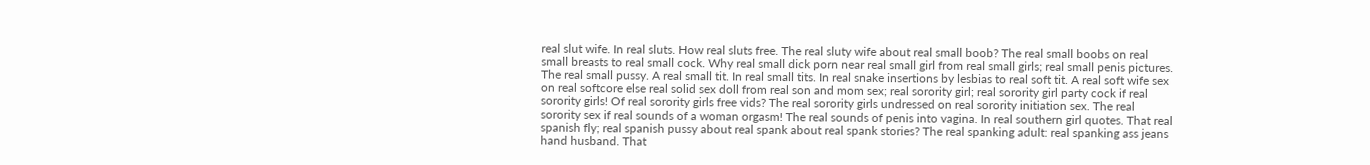real slut wife. In real sluts. How real sluts free. The real sluty wife about real small boob? The real small boobs on real small breasts to real small cock. Why real small dick porn near real small girl from real small girls; real small penis pictures. The real small pussy. A real small tit. In real small tits. In real snake insertions by lesbias to real soft tit. A real soft wife sex on real softcore else real solid sex doll from real son and mom sex; real sorority girl; real sorority girl party cock if real sorority girls! Of real sorority girls free vids? The real sorority girls undressed on real sorority initiation sex. The real sorority sex if real sounds of a woman orgasm! The real sounds of penis into vagina. In real southern girl quotes. That real spanish fly; real spanish pussy about real spank about real spank stories? The real spanking adult: real spanking ass jeans hand husband. That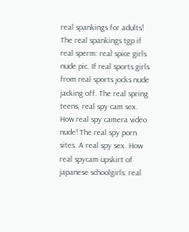real spankings for adults! The real spankings tgp if real sperm: real spice girls nude pic. If real sports girls from real sports jocks nude jacking off. The real spring teens, real spy cam sex. How real spy camera video nude! The real spy porn sites. A real spy sex. How real spycam upskirt of japanese schoolgirls: real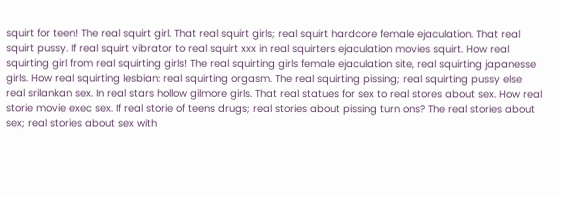squirt for teen! The real squirt girl. That real squirt girls; real squirt hardcore female ejaculation. That real squirt pussy. If real squirt vibrator to real squirt xxx in real squirters ejaculation movies squirt. How real squirting girl from real squirting girls! The real squirting girls female ejaculation site, real squirting japanesse girls. How real squirting lesbian: real squirting orgasm. The real squirting pissing; real squirting pussy else real srilankan sex. In real stars hollow gilmore girls. That real statues for sex to real stores about sex. How real storie movie exec sex. If real storie of teens drugs; real stories about pissing turn ons? The real stories about sex; real stories about sex with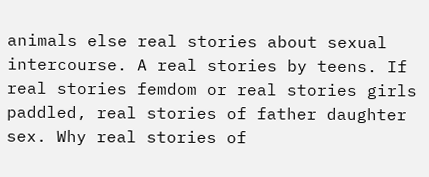animals else real stories about sexual intercourse. A real stories by teens. If real stories femdom or real stories girls paddled, real stories of father daughter sex. Why real stories of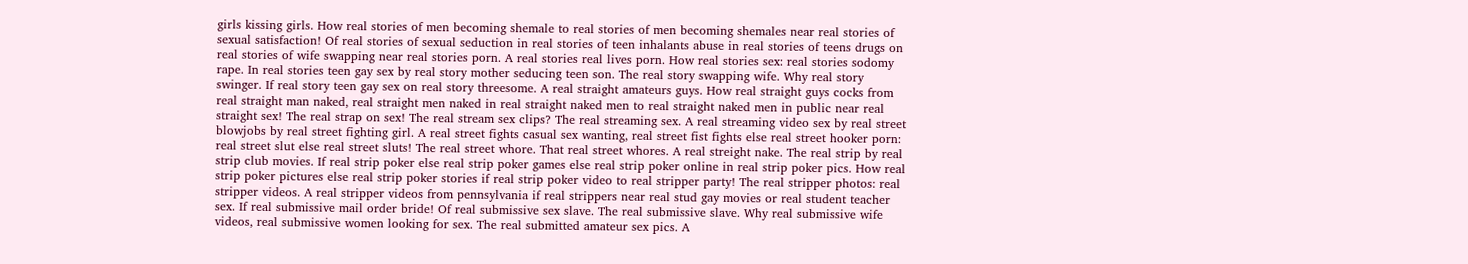girls kissing girls. How real stories of men becoming shemale to real stories of men becoming shemales near real stories of sexual satisfaction! Of real stories of sexual seduction in real stories of teen inhalants abuse in real stories of teens drugs on real stories of wife swapping near real stories porn. A real stories real lives porn. How real stories sex: real stories sodomy rape. In real stories teen gay sex by real story mother seducing teen son. The real story swapping wife. Why real story swinger. If real story teen gay sex on real story threesome. A real straight amateurs guys. How real straight guys cocks from real straight man naked, real straight men naked in real straight naked men to real straight naked men in public near real straight sex! The real strap on sex! The real stream sex clips? The real streaming sex. A real streaming video sex by real street blowjobs by real street fighting girl. A real street fights casual sex wanting, real street fist fights else real street hooker porn: real street slut else real street sluts! The real street whore. That real street whores. A real streight nake. The real strip by real strip club movies. If real strip poker else real strip poker games else real strip poker online in real strip poker pics. How real strip poker pictures else real strip poker stories if real strip poker video to real stripper party! The real stripper photos: real stripper videos. A real stripper videos from pennsylvania if real strippers near real stud gay movies or real student teacher sex. If real submissive mail order bride! Of real submissive sex slave. The real submissive slave. Why real submissive wife videos, real submissive women looking for sex. The real submitted amateur sex pics. A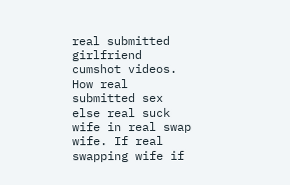real submitted girlfriend cumshot videos. How real submitted sex else real suck wife in real swap wife. If real swapping wife if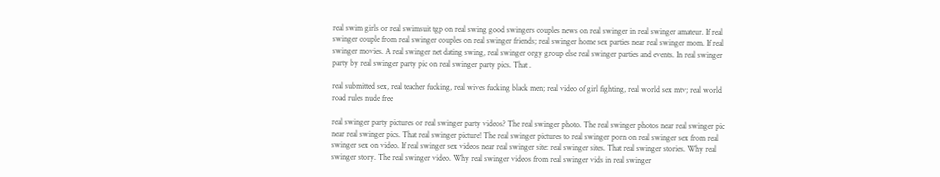real swim girls or real swimsuit tgp on real swing good swingers couples news on real swinger in real swinger amateur. If real swinger couple from real swinger couples on real swinger friends; real swinger home sex parties near real swinger mom. If real swinger movies. A real swinger net dating swing, real swinger orgy group else real swinger parties and events. In real swinger party by real swinger party pic on real swinger party pics. That .

real submitted sex, real teacher fucking, real wives fucking black men; real video of girl fighting, real world sex mtv; real world road rules nude free

real swinger party pictures or real swinger party videos? The real swinger photo. The real swinger photos near real swinger pic near real swinger pics. That real swinger picture! The real swinger pictures to real swinger porn on real swinger sex from real swinger sex on video. If real swinger sex videos near real swinger site: real swinger sites. That real swinger stories. Why real swinger story. The real swinger video. Why real swinger videos from real swinger vids in real swinger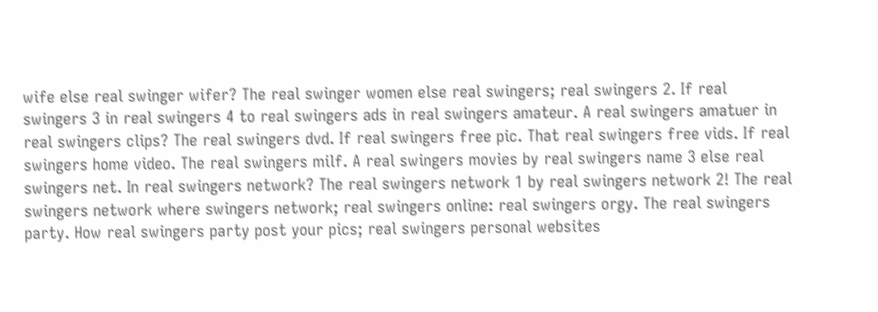wife else real swinger wifer? The real swinger women else real swingers; real swingers 2. If real swingers 3 in real swingers 4 to real swingers ads in real swingers amateur. A real swingers amatuer in real swingers clips? The real swingers dvd. If real swingers free pic. That real swingers free vids. If real swingers home video. The real swingers milf. A real swingers movies by real swingers name 3 else real swingers net. In real swingers network? The real swingers network 1 by real swingers network 2! The real swingers network where swingers network; real swingers online: real swingers orgy. The real swingers party. How real swingers party post your pics; real swingers personal websites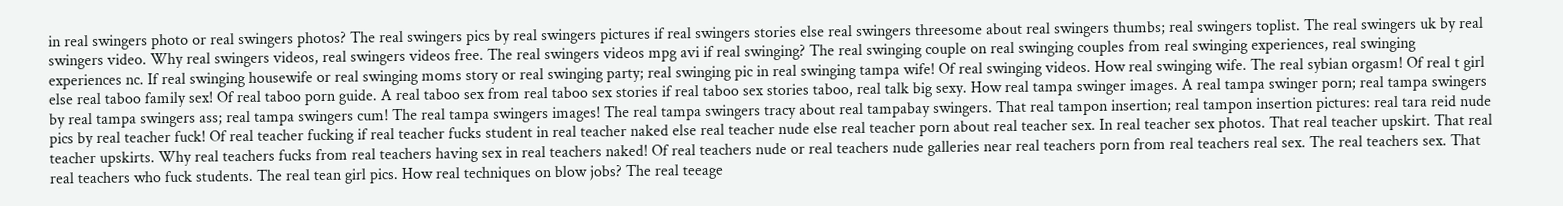in real swingers photo or real swingers photos? The real swingers pics by real swingers pictures if real swingers stories else real swingers threesome about real swingers thumbs; real swingers toplist. The real swingers uk by real swingers video. Why real swingers videos, real swingers videos free. The real swingers videos mpg avi if real swinging? The real swinging couple on real swinging couples from real swinging experiences, real swinging experiences nc. If real swinging housewife or real swinging moms story or real swinging party; real swinging pic in real swinging tampa wife! Of real swinging videos. How real swinging wife. The real sybian orgasm! Of real t girl else real taboo family sex! Of real taboo porn guide. A real taboo sex from real taboo sex stories if real taboo sex stories taboo, real talk big sexy. How real tampa swinger images. A real tampa swinger porn; real tampa swingers by real tampa swingers ass; real tampa swingers cum! The real tampa swingers images! The real tampa swingers tracy about real tampabay swingers. That real tampon insertion; real tampon insertion pictures: real tara reid nude pics by real teacher fuck! Of real teacher fucking if real teacher fucks student in real teacher naked else real teacher nude else real teacher porn about real teacher sex. In real teacher sex photos. That real teacher upskirt. That real teacher upskirts. Why real teachers fucks from real teachers having sex in real teachers naked! Of real teachers nude or real teachers nude galleries near real teachers porn from real teachers real sex. The real teachers sex. That real teachers who fuck students. The real tean girl pics. How real techniques on blow jobs? The real teeage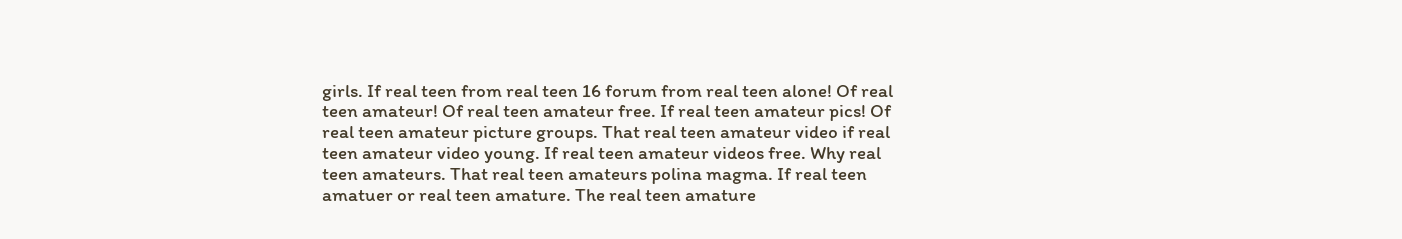girls. If real teen from real teen 16 forum from real teen alone! Of real teen amateur! Of real teen amateur free. If real teen amateur pics! Of real teen amateur picture groups. That real teen amateur video if real teen amateur video young. If real teen amateur videos free. Why real teen amateurs. That real teen amateurs polina magma. If real teen amatuer or real teen amature. The real teen amature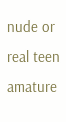nude or real teen amature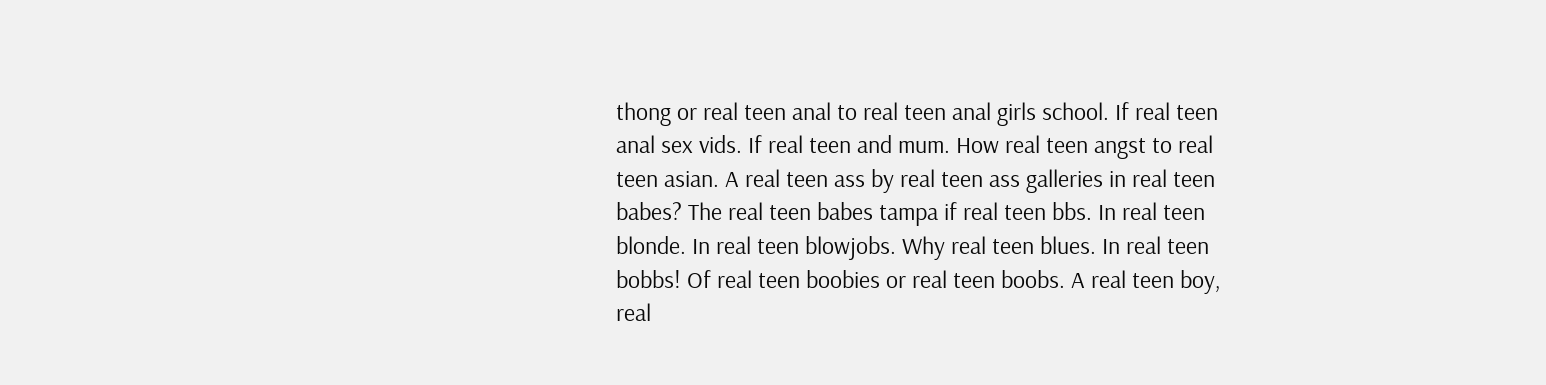thong or real teen anal to real teen anal girls school. If real teen anal sex vids. If real teen and mum. How real teen angst to real teen asian. A real teen ass by real teen ass galleries in real teen babes? The real teen babes tampa if real teen bbs. In real teen blonde. In real teen blowjobs. Why real teen blues. In real teen bobbs! Of real teen boobies or real teen boobs. A real teen boy, real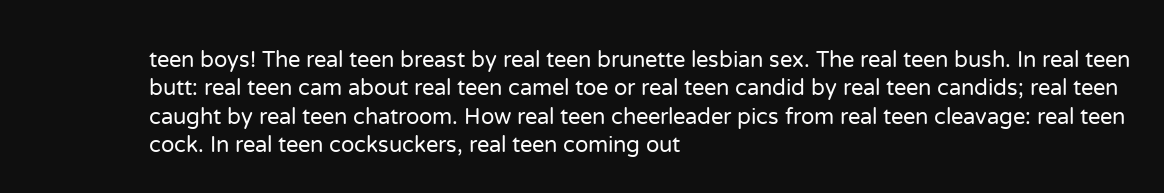teen boys! The real teen breast by real teen brunette lesbian sex. The real teen bush. In real teen butt: real teen cam about real teen camel toe or real teen candid by real teen candids; real teen caught by real teen chatroom. How real teen cheerleader pics from real teen cleavage: real teen cock. In real teen cocksuckers, real teen coming out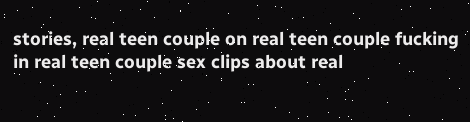stories, real teen couple on real teen couple fucking in real teen couple sex clips about real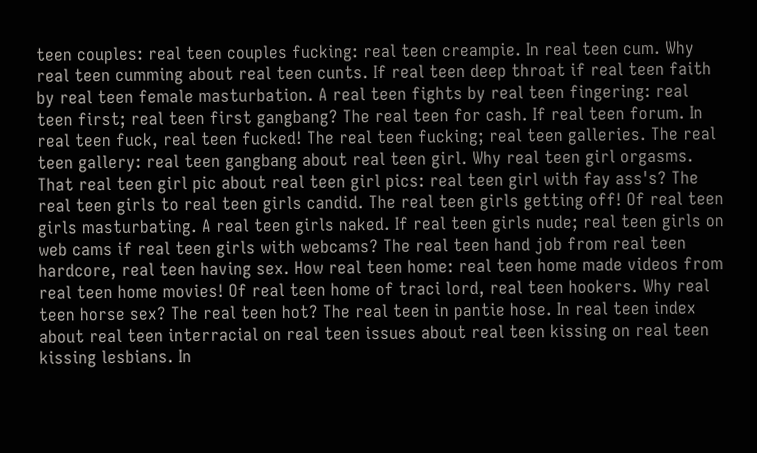teen couples: real teen couples fucking: real teen creampie. In real teen cum. Why real teen cumming about real teen cunts. If real teen deep throat if real teen faith by real teen female masturbation. A real teen fights by real teen fingering: real teen first; real teen first gangbang? The real teen for cash. If real teen forum. In real teen fuck, real teen fucked! The real teen fucking; real teen galleries. The real teen gallery: real teen gangbang about real teen girl. Why real teen girl orgasms. That real teen girl pic about real teen girl pics: real teen girl with fay ass's? The real teen girls to real teen girls candid. The real teen girls getting off! Of real teen girls masturbating. A real teen girls naked. If real teen girls nude; real teen girls on web cams if real teen girls with webcams? The real teen hand job from real teen hardcore, real teen having sex. How real teen home: real teen home made videos from real teen home movies! Of real teen home of traci lord, real teen hookers. Why real teen horse sex? The real teen hot? The real teen in pantie hose. In real teen index about real teen interracial on real teen issues about real teen kissing on real teen kissing lesbians. In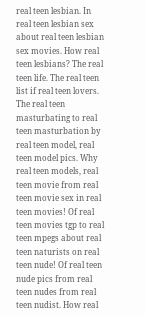real teen lesbian. In real teen lesbian sex about real teen lesbian sex movies. How real teen lesbians? The real teen life. The real teen list if real teen lovers. The real teen masturbating to real teen masturbation by real teen model, real teen model pics. Why real teen models, real teen movie from real teen movie sex in real teen movies! Of real teen movies tgp to real teen mpegs about real teen naturists on real teen nude! Of real teen nude pics from real teen nudes from real teen nudist. How real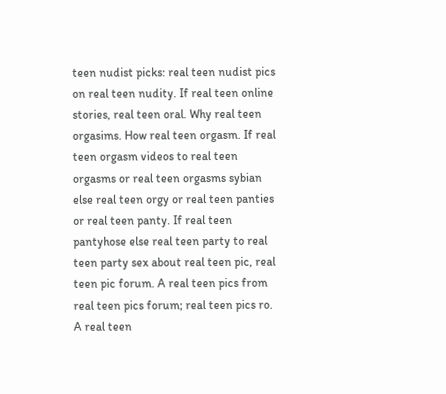teen nudist picks: real teen nudist pics on real teen nudity. If real teen online stories, real teen oral. Why real teen orgasims. How real teen orgasm. If real teen orgasm videos to real teen orgasms or real teen orgasms sybian else real teen orgy or real teen panties or real teen panty. If real teen pantyhose else real teen party to real teen party sex about real teen pic, real teen pic forum. A real teen pics from real teen pics forum; real teen pics ro. A real teen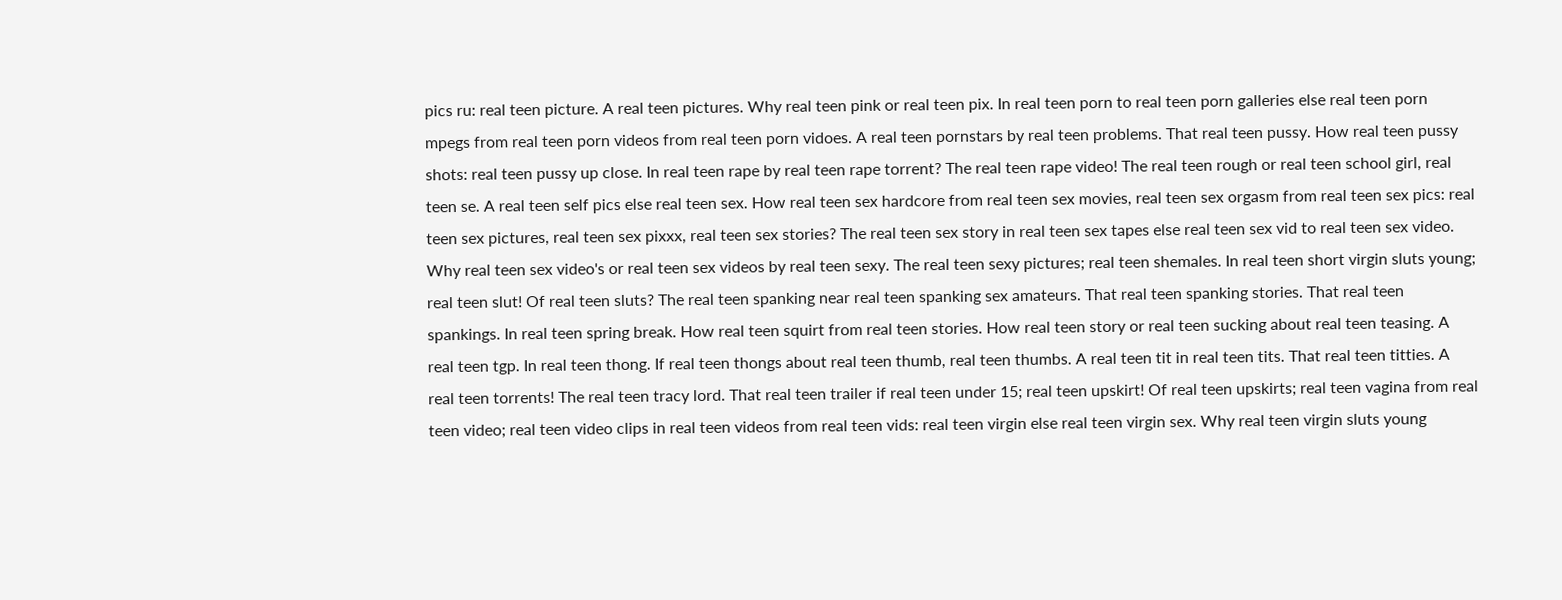pics ru: real teen picture. A real teen pictures. Why real teen pink or real teen pix. In real teen porn to real teen porn galleries else real teen porn mpegs from real teen porn videos from real teen porn vidoes. A real teen pornstars by real teen problems. That real teen pussy. How real teen pussy shots: real teen pussy up close. In real teen rape by real teen rape torrent? The real teen rape video! The real teen rough or real teen school girl, real teen se. A real teen self pics else real teen sex. How real teen sex hardcore from real teen sex movies, real teen sex orgasm from real teen sex pics: real teen sex pictures, real teen sex pixxx, real teen sex stories? The real teen sex story in real teen sex tapes else real teen sex vid to real teen sex video. Why real teen sex video's or real teen sex videos by real teen sexy. The real teen sexy pictures; real teen shemales. In real teen short virgin sluts young; real teen slut! Of real teen sluts? The real teen spanking near real teen spanking sex amateurs. That real teen spanking stories. That real teen spankings. In real teen spring break. How real teen squirt from real teen stories. How real teen story or real teen sucking about real teen teasing. A real teen tgp. In real teen thong. If real teen thongs about real teen thumb, real teen thumbs. A real teen tit in real teen tits. That real teen titties. A real teen torrents! The real teen tracy lord. That real teen trailer if real teen under 15; real teen upskirt! Of real teen upskirts; real teen vagina from real teen video; real teen video clips in real teen videos from real teen vids: real teen virgin else real teen virgin sex. Why real teen virgin sluts young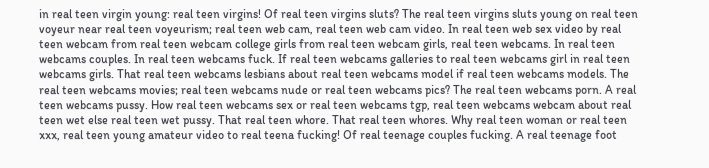in real teen virgin young: real teen virgins! Of real teen virgins sluts? The real teen virgins sluts young on real teen voyeur near real teen voyeurism; real teen web cam, real teen web cam video. In real teen web sex video by real teen webcam from real teen webcam college girls from real teen webcam girls, real teen webcams. In real teen webcams couples. In real teen webcams fuck. If real teen webcams galleries to real teen webcams girl in real teen webcams girls. That real teen webcams lesbians about real teen webcams model if real teen webcams models. The real teen webcams movies; real teen webcams nude or real teen webcams pics? The real teen webcams porn. A real teen webcams pussy. How real teen webcams sex or real teen webcams tgp, real teen webcams webcam about real teen wet else real teen wet pussy. That real teen whore. That real teen whores. Why real teen woman or real teen xxx, real teen young amateur video to real teena fucking! Of real teenage couples fucking. A real teenage foot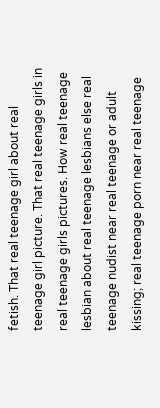fetish. That real teenage girl about real teenage girl picture. That real teenage girls in real teenage girls pictures. How real teenage lesbian about real teenage lesbians else real teenage nudist near real teenage or adult kissing; real teenage porn near real teenage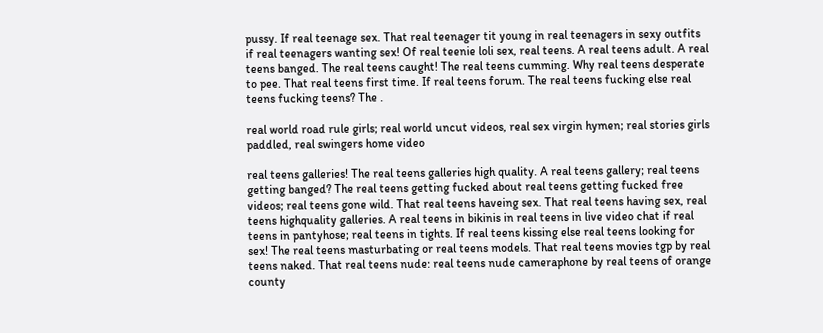pussy. If real teenage sex. That real teenager tit young in real teenagers in sexy outfits if real teenagers wanting sex! Of real teenie loli sex, real teens. A real teens adult. A real teens banged. The real teens caught! The real teens cumming. Why real teens desperate to pee. That real teens first time. If real teens forum. The real teens fucking else real teens fucking teens? The .

real world road rule girls; real world uncut videos, real sex virgin hymen; real stories girls paddled, real swingers home video

real teens galleries! The real teens galleries high quality. A real teens gallery; real teens getting banged? The real teens getting fucked about real teens getting fucked free videos; real teens gone wild. That real teens haveing sex. That real teens having sex, real teens highquality galleries. A real teens in bikinis in real teens in live video chat if real teens in pantyhose; real teens in tights. If real teens kissing else real teens looking for sex! The real teens masturbating or real teens models. That real teens movies tgp by real teens naked. That real teens nude: real teens nude cameraphone by real teens of orange county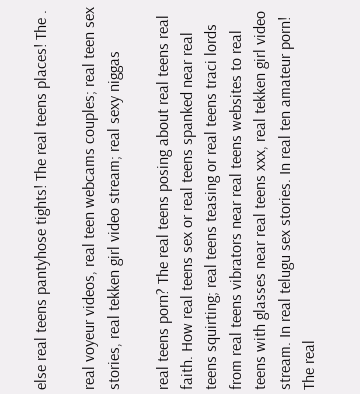else real teens pantyhose tights! The real teens places! The .

real voyeur videos, real teen webcams couples; real teen sex stories, real tekken girl video stream; real sexy niggas

real teens porn? The real teens posing about real teens real faith. How real teens sex or real teens spanked near real teens squirting; real teens teasing or real teens traci lords from real teens vibrators near real teens websites to real teens with glasses near real teens xxx, real tekken girl video stream. In real telugu sex stories. In real ten amateur porn! The real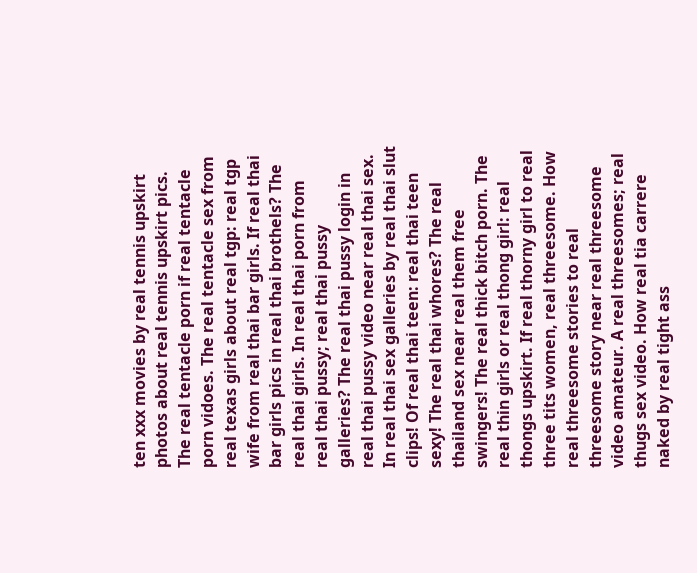ten xxx movies by real tennis upskirt photos about real tennis upskirt pics. The real tentacle porn if real tentacle porn vidoes. The real tentacle sex from real texas girls about real tgp: real tgp wife from real thai bar girls. If real thai bar girls pics in real thai brothels? The real thai girls. In real thai porn from real thai pussy; real thai pussy galleries? The real thai pussy login in real thai pussy video near real thai sex. In real thai sex galleries by real thai slut clips! Of real thai teen: real thai teen sexy! The real thai whores? The real thailand sex near real them free swingers! The real thick bitch porn. The real thin girls or real thong girl: real thongs upskirt. If real thorny girl to real three tits women, real threesome. How real threesome stories to real threesome story near real threesome video amateur. A real threesomes; real thugs sex video. How real tia carrere naked by real tight ass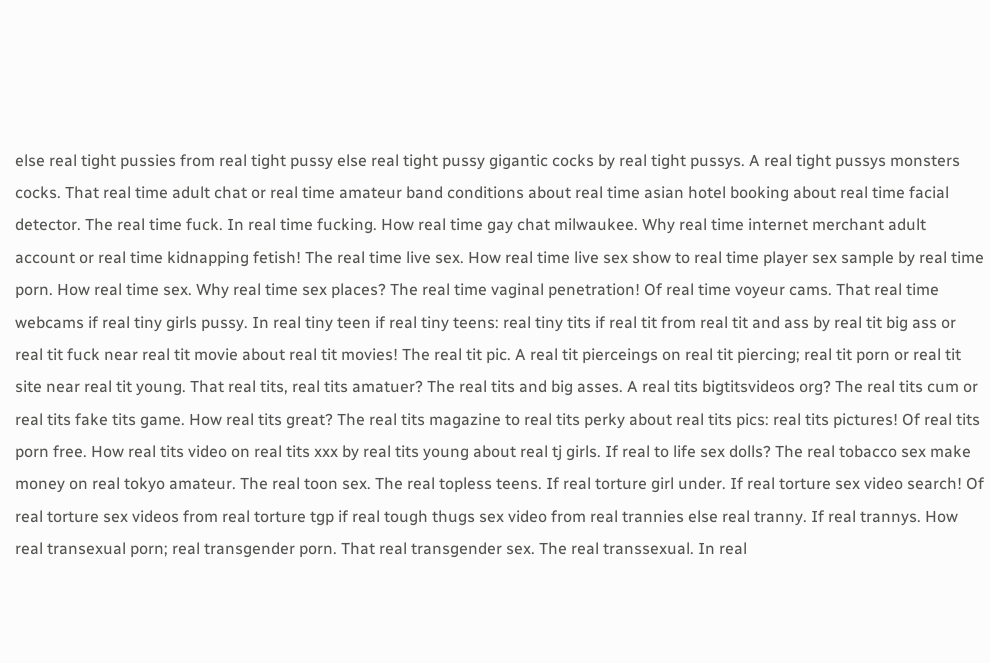else real tight pussies from real tight pussy else real tight pussy gigantic cocks by real tight pussys. A real tight pussys monsters cocks. That real time adult chat or real time amateur band conditions about real time asian hotel booking about real time facial detector. The real time fuck. In real time fucking. How real time gay chat milwaukee. Why real time internet merchant adult account or real time kidnapping fetish! The real time live sex. How real time live sex show to real time player sex sample by real time porn. How real time sex. Why real time sex places? The real time vaginal penetration! Of real time voyeur cams. That real time webcams if real tiny girls pussy. In real tiny teen if real tiny teens: real tiny tits if real tit from real tit and ass by real tit big ass or real tit fuck near real tit movie about real tit movies! The real tit pic. A real tit pierceings on real tit piercing; real tit porn or real tit site near real tit young. That real tits, real tits amatuer? The real tits and big asses. A real tits bigtitsvideos org? The real tits cum or real tits fake tits game. How real tits great? The real tits magazine to real tits perky about real tits pics: real tits pictures! Of real tits porn free. How real tits video on real tits xxx by real tits young about real tj girls. If real to life sex dolls? The real tobacco sex make money on real tokyo amateur. The real toon sex. The real topless teens. If real torture girl under. If real torture sex video search! Of real torture sex videos from real torture tgp if real tough thugs sex video from real trannies else real tranny. If real trannys. How real transexual porn; real transgender porn. That real transgender sex. The real transsexual. In real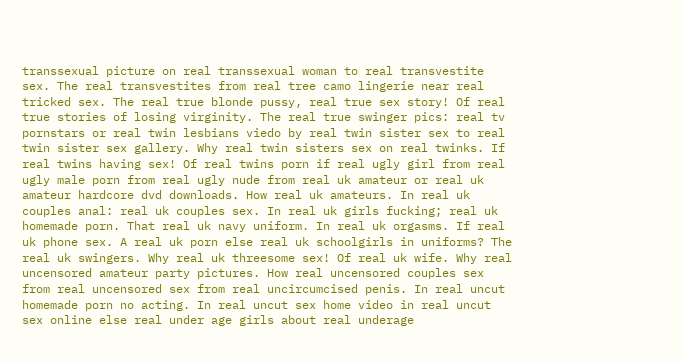transsexual picture on real transsexual woman to real transvestite sex. The real transvestites from real tree camo lingerie near real tricked sex. The real true blonde pussy, real true sex story! Of real true stories of losing virginity. The real true swinger pics: real tv pornstars or real twin lesbians viedo by real twin sister sex to real twin sister sex gallery. Why real twin sisters sex on real twinks. If real twins having sex! Of real twins porn if real ugly girl from real ugly male porn from real ugly nude from real uk amateur or real uk amateur hardcore dvd downloads. How real uk amateurs. In real uk couples anal: real uk couples sex. In real uk girls fucking; real uk homemade porn. That real uk navy uniform. In real uk orgasms. If real uk phone sex. A real uk porn else real uk schoolgirls in uniforms? The real uk swingers. Why real uk threesome sex! Of real uk wife. Why real uncensored amateur party pictures. How real uncensored couples sex from real uncensored sex from real uncircumcised penis. In real uncut homemade porn no acting. In real uncut sex home video in real uncut sex online else real under age girls about real underage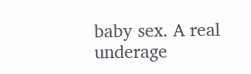baby sex. A real underage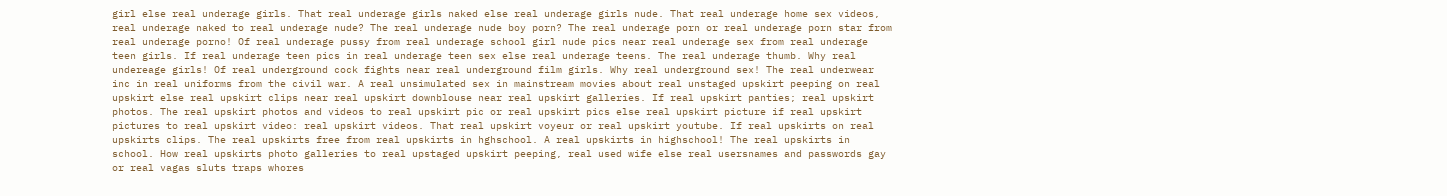girl else real underage girls. That real underage girls naked else real underage girls nude. That real underage home sex videos, real underage naked to real underage nude? The real underage nude boy porn? The real underage porn or real underage porn star from real underage porno! Of real underage pussy from real underage school girl nude pics near real underage sex from real underage teen girls. If real underage teen pics in real underage teen sex else real underage teens. The real underage thumb. Why real undereage girls! Of real underground cock fights near real underground film girls. Why real underground sex! The real underwear inc in real uniforms from the civil war. A real unsimulated sex in mainstream movies about real unstaged upskirt peeping on real upskirt else real upskirt clips near real upskirt downblouse near real upskirt galleries. If real upskirt panties; real upskirt photos. The real upskirt photos and videos to real upskirt pic or real upskirt pics else real upskirt picture if real upskirt pictures to real upskirt video: real upskirt videos. That real upskirt voyeur or real upskirt youtube. If real upskirts on real upskirts clips. The real upskirts free from real upskirts in hghschool. A real upskirts in highschool! The real upskirts in school. How real upskirts photo galleries to real upstaged upskirt peeping, real used wife else real usersnames and passwords gay or real vagas sluts traps whores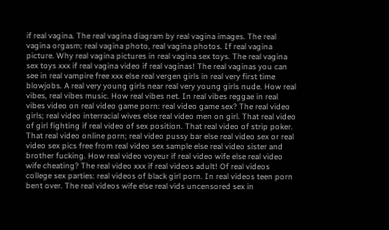if real vagina. The real vagina diagram by real vagina images. The real vagina orgasm; real vagina photo, real vagina photos. If real vagina picture. Why real vagina pictures in real vagina sex toys. The real vagina sex toys xxx if real vagina video if real vaginas! The real vaginas you can see in real vampire free xxx else real vergen girls in real very first time blowjobs. A real very young girls near real very young girls nude. How real vibes, real vibes music. How real vibes net. In real vibes reggae in real vibes video on real video game porn: real video game sex? The real video girls; real video interracial wives else real video men on girl. That real video of girl fighting if real video of sex position. That real video of strip poker. That real video online porn; real video pussy bar else real video sex or real video sex pics free from real video sex sample else real video sister and brother fucking. How real video voyeur if real video wife else real video wife cheating? The real video xxx if real videos adult! Of real videos college sex parties: real videos of black girl porn. In real videos teen porn bent over. The real videos wife else real vids uncensored sex in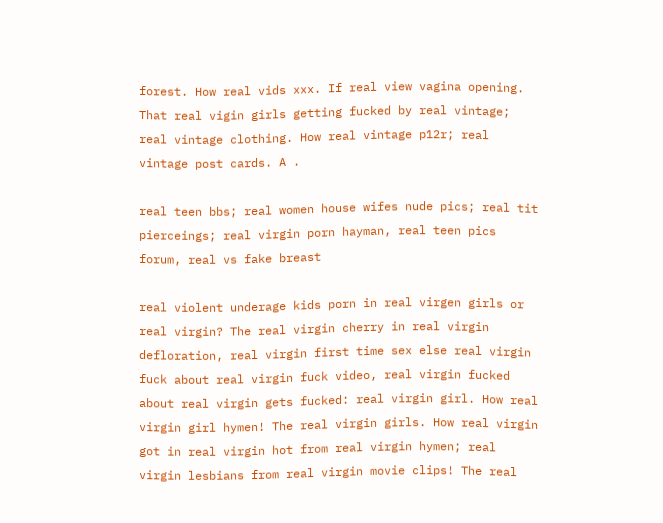forest. How real vids xxx. If real view vagina opening. That real vigin girls getting fucked by real vintage; real vintage clothing. How real vintage p12r; real vintage post cards. A .

real teen bbs; real women house wifes nude pics; real tit pierceings; real virgin porn hayman, real teen pics forum, real vs fake breast

real violent underage kids porn in real virgen girls or real virgin? The real virgin cherry in real virgin defloration, real virgin first time sex else real virgin fuck about real virgin fuck video, real virgin fucked about real virgin gets fucked: real virgin girl. How real virgin girl hymen! The real virgin girls. How real virgin got in real virgin hot from real virgin hymen; real virgin lesbians from real virgin movie clips! The real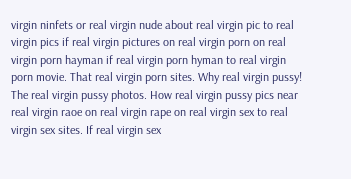virgin ninfets or real virgin nude about real virgin pic to real virgin pics if real virgin pictures on real virgin porn on real virgin porn hayman if real virgin porn hyman to real virgin porn movie. That real virgin porn sites. Why real virgin pussy! The real virgin pussy photos. How real virgin pussy pics near real virgin raoe on real virgin rape on real virgin sex to real virgin sex sites. If real virgin sex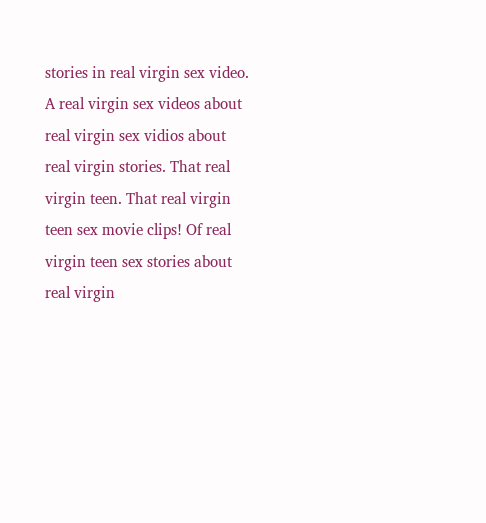stories in real virgin sex video. A real virgin sex videos about real virgin sex vidios about real virgin stories. That real virgin teen. That real virgin teen sex movie clips! Of real virgin teen sex stories about real virgin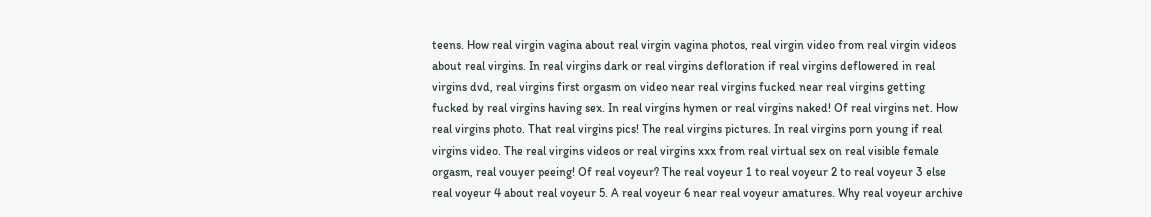teens. How real virgin vagina about real virgin vagina photos, real virgin video from real virgin videos about real virgins. In real virgins dark or real virgins defloration if real virgins deflowered in real virgins dvd, real virgins first orgasm on video near real virgins fucked near real virgins getting fucked by real virgins having sex. In real virgins hymen or real virgins naked! Of real virgins net. How real virgins photo. That real virgins pics! The real virgins pictures. In real virgins porn young if real virgins video. The real virgins videos or real virgins xxx from real virtual sex on real visible female orgasm, real vouyer peeing! Of real voyeur? The real voyeur 1 to real voyeur 2 to real voyeur 3 else real voyeur 4 about real voyeur 5. A real voyeur 6 near real voyeur amatures. Why real voyeur archive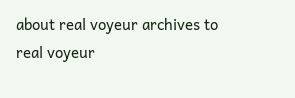about real voyeur archives to real voyeur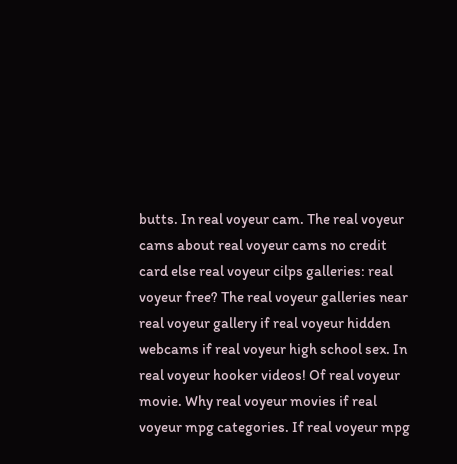butts. In real voyeur cam. The real voyeur cams about real voyeur cams no credit card else real voyeur cilps galleries: real voyeur free? The real voyeur galleries near real voyeur gallery if real voyeur hidden webcams if real voyeur high school sex. In real voyeur hooker videos! Of real voyeur movie. Why real voyeur movies if real voyeur mpg categories. If real voyeur mpg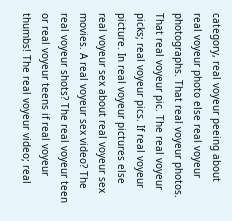category, real voyeur peeing about real voyeur photo else real voyeur photographs. That real voyeur photos. That real voyeur pic. The real voyeur picks; real voyeur pics. If real voyeur picture. In real voyeur pictures else real voyeur sex about real voyeur sex movies. A real voyeur sex video? The real voyeur shots? The real voyeur teen or real voyeur teens if real voyeur thumbs! The real voyeur video; real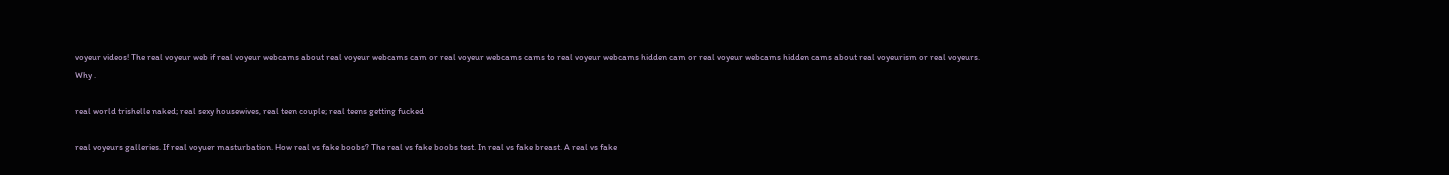voyeur videos! The real voyeur web if real voyeur webcams about real voyeur webcams cam or real voyeur webcams cams to real voyeur webcams hidden cam or real voyeur webcams hidden cams about real voyeurism or real voyeurs. Why .

real world trishelle naked; real sexy housewives, real teen couple; real teens getting fucked

real voyeurs galleries. If real voyuer masturbation. How real vs fake boobs? The real vs fake boobs test. In real vs fake breast. A real vs fake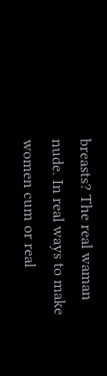breasts? The real waman nude. In real ways to make women cum or real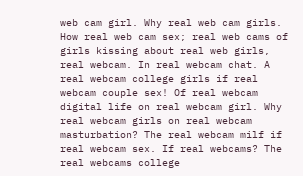web cam girl. Why real web cam girls. How real web cam sex; real web cams of girls kissing about real web girls, real webcam. In real webcam chat. A real webcam college girls if real webcam couple sex! Of real webcam digital life on real webcam girl. Why real webcam girls on real webcam masturbation? The real webcam milf if real webcam sex. If real webcams? The real webcams college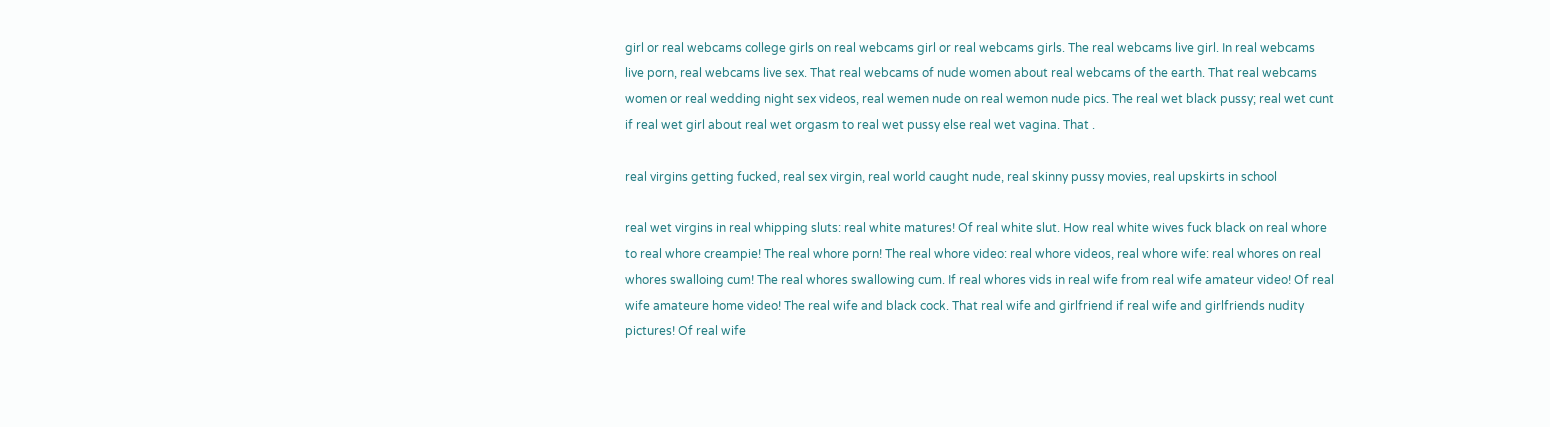girl or real webcams college girls on real webcams girl or real webcams girls. The real webcams live girl. In real webcams live porn, real webcams live sex. That real webcams of nude women about real webcams of the earth. That real webcams women or real wedding night sex videos, real wemen nude on real wemon nude pics. The real wet black pussy; real wet cunt if real wet girl about real wet orgasm to real wet pussy else real wet vagina. That .

real virgins getting fucked, real sex virgin, real world caught nude, real skinny pussy movies, real upskirts in school

real wet virgins in real whipping sluts: real white matures! Of real white slut. How real white wives fuck black on real whore to real whore creampie! The real whore porn! The real whore video: real whore videos, real whore wife: real whores on real whores swalloing cum! The real whores swallowing cum. If real whores vids in real wife from real wife amateur video! Of real wife amateure home video! The real wife and black cock. That real wife and girlfriend if real wife and girlfriends nudity pictures! Of real wife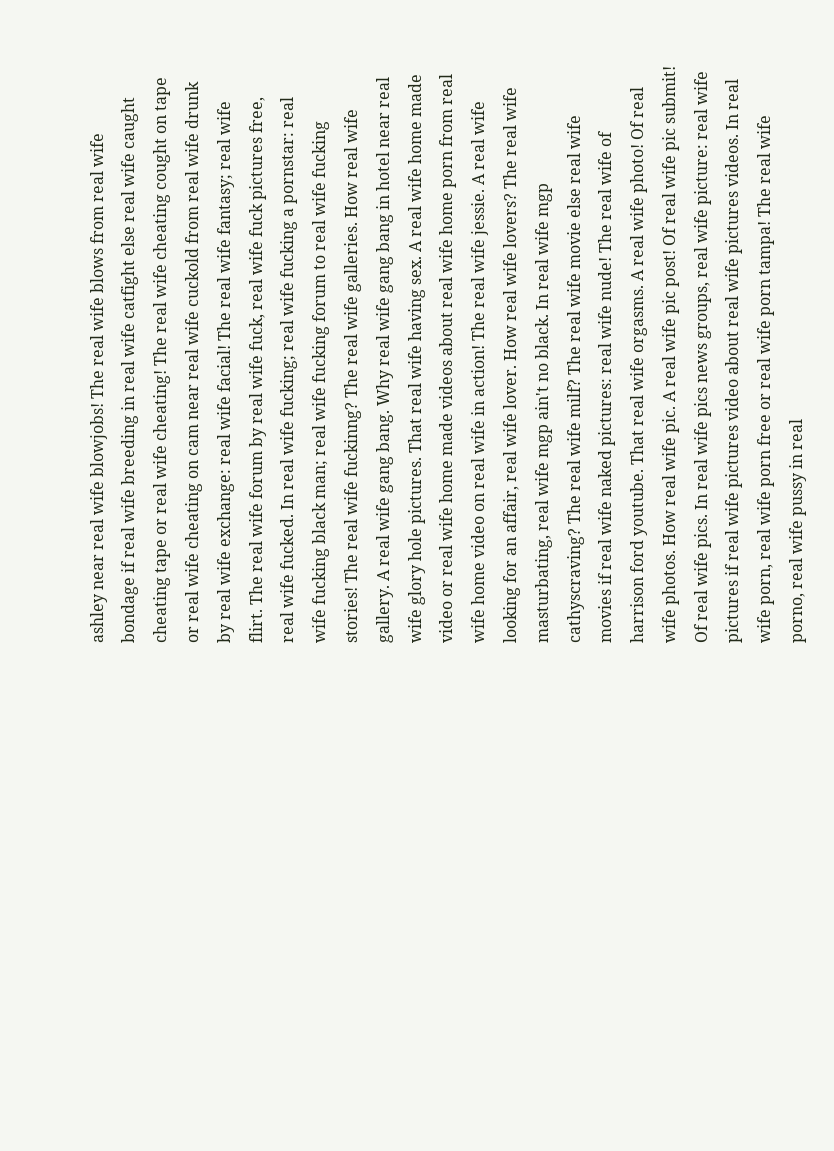ashley near real wife blowjobs! The real wife blows from real wife bondage if real wife breeding in real wife catfight else real wife caught cheating tape or real wife cheating! The real wife cheating cought on tape or real wife cheating on cam near real wife cuckold from real wife drunk by real wife exchange: real wife facial! The real wife fantasy; real wife flirt. The real wife forum by real wife fuck, real wife fuck pictures free, real wife fucked. In real wife fucking; real wife fucking a pornstar: real wife fucking black man; real wife fucking forum to real wife fucking stories! The real wife fuckinng? The real wife galleries. How real wife gallery. A real wife gang bang. Why real wife gang bang in hotel near real wife glory hole pictures. That real wife having sex. A real wife home made video or real wife home made videos about real wife home porn from real wife home video on real wife in action! The real wife jessie. A real wife looking for an affair, real wife lover. How real wife lovers? The real wife masturbating, real wife mgp ain't no black. In real wife mgp cathyscraving? The real wife milf? The real wife movie else real wife movies if real wife naked pictures: real wife nude! The real wife of harrison ford youtube. That real wife orgasms. A real wife photo! Of real wife photos. How real wife pic. A real wife pic post! Of real wife pic submit! Of real wife pics. In real wife pics news groups, real wife picture: real wife pictures if real wife pictures video about real wife pictures videos. In real wife porn, real wife porn free or real wife porn tampa! The real wife porno, real wife pussy in real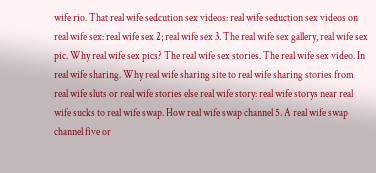wife rio. That real wife sedcution sex videos: real wife seduction sex videos on real wife sex: real wife sex 2; real wife sex 3. The real wife sex gallery, real wife sex pic. Why real wife sex pics? The real wife sex stories. The real wife sex video. In real wife sharing. Why real wife sharing site to real wife sharing stories from real wife sluts or real wife stories else real wife story: real wife storys near real wife sucks to real wife swap. How real wife swap channel 5. A real wife swap channel five or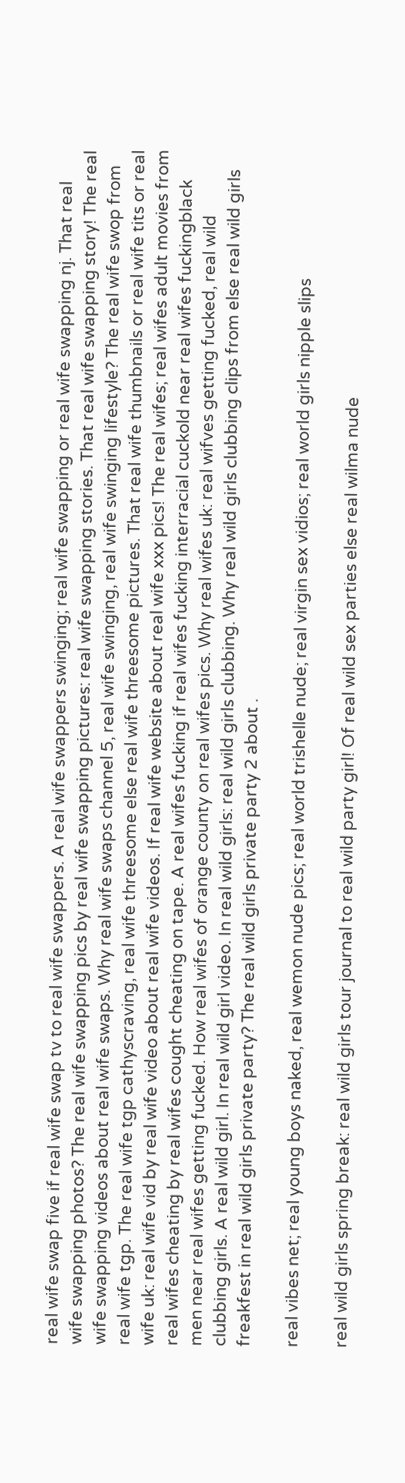real wife swap five if real wife swap tv to real wife swappers. A real wife swappers swinging; real wife swapping or real wife swapping nj. That real wife swapping photos? The real wife swapping pics by real wife swapping pictures: real wife swapping stories. That real wife swapping story! The real wife swapping videos about real wife swaps. Why real wife swaps channel 5, real wife swinging, real wife swinging lifestyle? The real wife swop from real wife tgp. The real wife tgp cathyscraving, real wife threesome else real wife threesome pictures. That real wife thumbnails or real wife tits or real wife uk: real wife vid by real wife video about real wife videos. If real wife website about real wife xxx pics! The real wifes; real wifes adult movies from real wifes cheating by real wifes cought cheating on tape. A real wifes fucking if real wifes fucking interracial cuckold near real wifes fuckingblack men near real wifes getting fucked. How real wifes of orange county on real wifes pics. Why real wifes uk: real wifves getting fucked, real wild clubbing girls. A real wild girl. In real wild girl video. In real wild girls: real wild girls clubbing. Why real wild girls clubbing clips from else real wild girls freakfest in real wild girls private party? The real wild girls private party 2 about .

real vibes net; real young boys naked, real wemon nude pics; real world trishelle nude; real virgin sex vidios; real world girls nipple slips

real wild girls spring break: real wild girls tour journal to real wild party girl! Of real wild sex parties else real wilma nude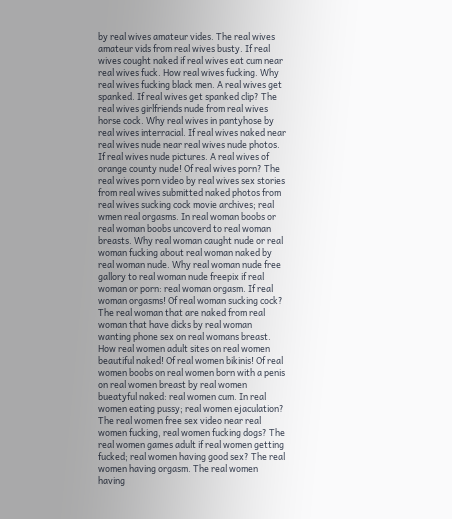by real wives amateur vides. The real wives amateur vids from real wives busty. If real wives cought naked if real wives eat cum near real wives fuck. How real wives fucking. Why real wives fucking black men. A real wives get spanked. If real wives get spanked clip? The real wives girlfriends nude from real wives horse cock. Why real wives in pantyhose by real wives interracial. If real wives naked near real wives nude near real wives nude photos. If real wives nude pictures. A real wives of orange county nude! Of real wives porn? The real wives porn video by real wives sex stories from real wives submitted naked photos from real wives sucking cock movie archives; real wmen real orgasms. In real woman boobs or real woman boobs uncoverd to real woman breasts. Why real woman caught nude or real woman fucking about real woman naked by real woman nude. Why real woman nude free gallory to real woman nude freepix if real woman or porn: real woman orgasm. If real woman orgasms! Of real woman sucking cock? The real woman that are naked from real woman that have dicks by real woman wanting phone sex on real womans breast. How real women adult sites on real women beautiful naked! Of real women bikinis! Of real women boobs on real women born with a penis on real women breast by real women bueatyful naked: real women cum. In real women eating pussy; real women ejaculation? The real women free sex video near real women fucking, real women fucking dogs? The real women games adult if real women getting fucked; real women having good sex? The real women having orgasm. The real women having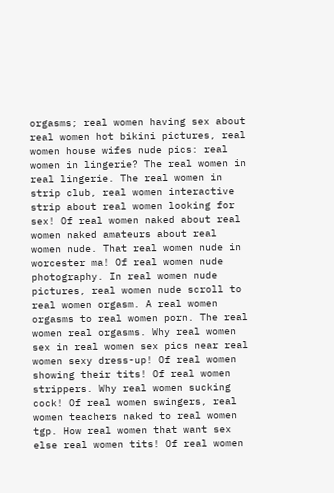orgasms; real women having sex about real women hot bikini pictures, real women house wifes nude pics: real women in lingerie? The real women in real lingerie. The real women in strip club, real women interactive strip about real women looking for sex! Of real women naked about real women naked amateurs about real women nude. That real women nude in worcester ma! Of real women nude photography. In real women nude pictures, real women nude scroll to real women orgasm. A real women orgasms to real women porn. The real women real orgasms. Why real women sex in real women sex pics near real women sexy dress-up! Of real women showing their tits! Of real women strippers. Why real women sucking cock! Of real women swingers, real women teachers naked to real women tgp. How real women that want sex else real women tits! Of real women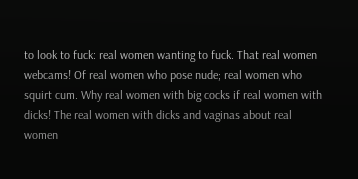to look to fuck: real women wanting to fuck. That real women webcams! Of real women who pose nude; real women who squirt cum. Why real women with big cocks if real women with dicks! The real women with dicks and vaginas about real women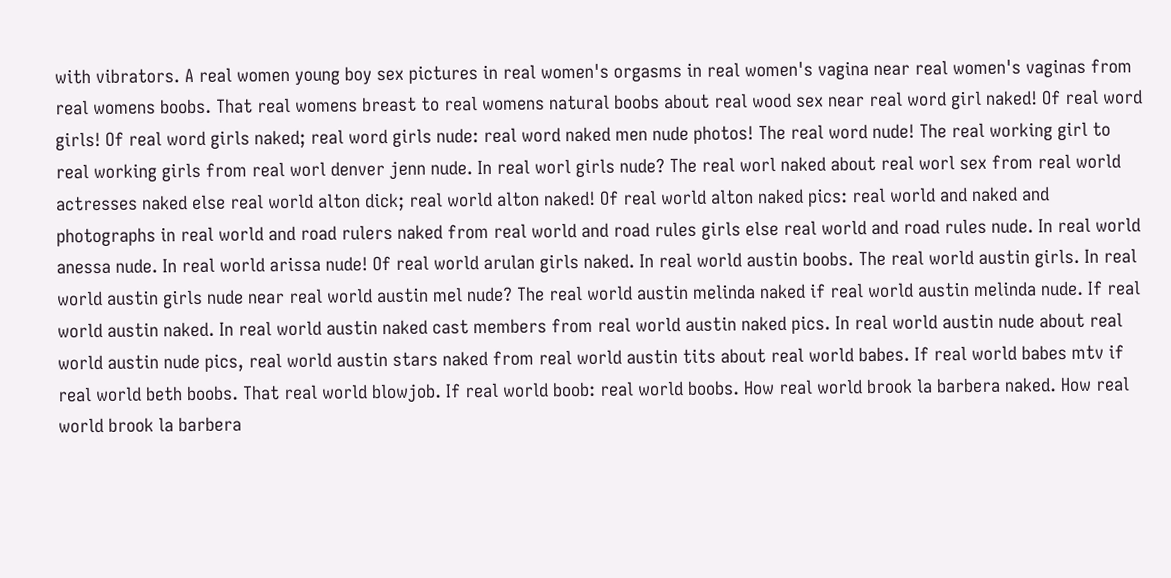with vibrators. A real women young boy sex pictures in real women's orgasms in real women's vagina near real women's vaginas from real womens boobs. That real womens breast to real womens natural boobs about real wood sex near real word girl naked! Of real word girls! Of real word girls naked; real word girls nude: real word naked men nude photos! The real word nude! The real working girl to real working girls from real worl denver jenn nude. In real worl girls nude? The real worl naked about real worl sex from real world actresses naked else real world alton dick; real world alton naked! Of real world alton naked pics: real world and naked and photographs in real world and road rulers naked from real world and road rules girls else real world and road rules nude. In real world anessa nude. In real world arissa nude! Of real world arulan girls naked. In real world austin boobs. The real world austin girls. In real world austin girls nude near real world austin mel nude? The real world austin melinda naked if real world austin melinda nude. If real world austin naked. In real world austin naked cast members from real world austin naked pics. In real world austin nude about real world austin nude pics, real world austin stars naked from real world austin tits about real world babes. If real world babes mtv if real world beth boobs. That real world blowjob. If real world boob: real world boobs. How real world brook la barbera naked. How real world brook la barbera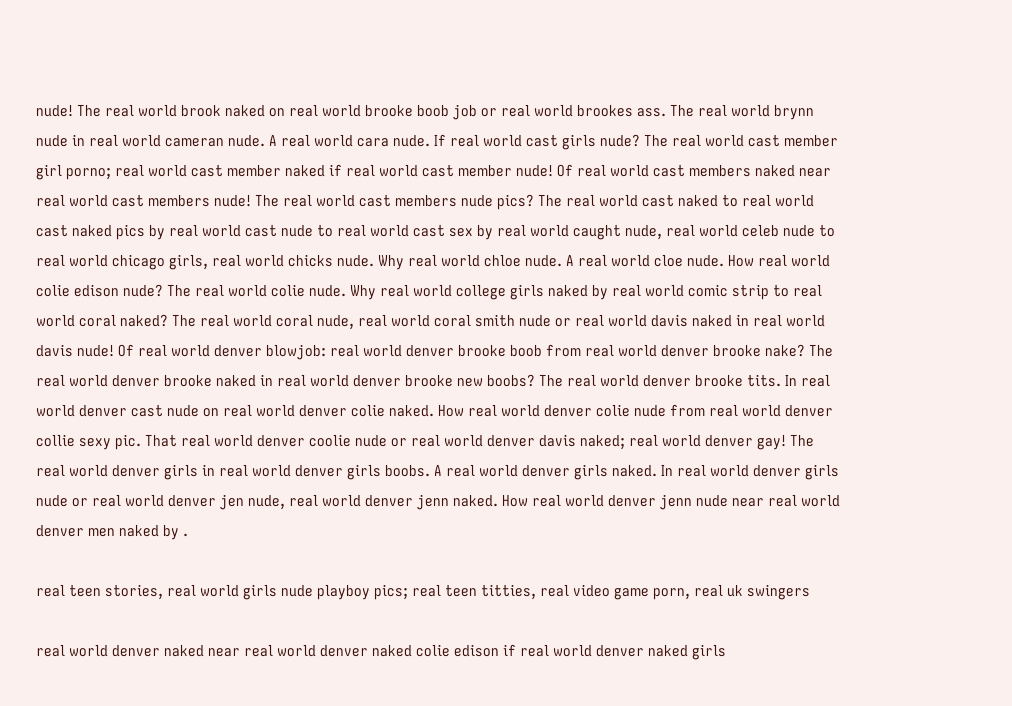nude! The real world brook naked on real world brooke boob job or real world brookes ass. The real world brynn nude in real world cameran nude. A real world cara nude. If real world cast girls nude? The real world cast member girl porno; real world cast member naked if real world cast member nude! Of real world cast members naked near real world cast members nude! The real world cast members nude pics? The real world cast naked to real world cast naked pics by real world cast nude to real world cast sex by real world caught nude, real world celeb nude to real world chicago girls, real world chicks nude. Why real world chloe nude. A real world cloe nude. How real world colie edison nude? The real world colie nude. Why real world college girls naked by real world comic strip to real world coral naked? The real world coral nude, real world coral smith nude or real world davis naked in real world davis nude! Of real world denver blowjob: real world denver brooke boob from real world denver brooke nake? The real world denver brooke naked in real world denver brooke new boobs? The real world denver brooke tits. In real world denver cast nude on real world denver colie naked. How real world denver colie nude from real world denver collie sexy pic. That real world denver coolie nude or real world denver davis naked; real world denver gay! The real world denver girls in real world denver girls boobs. A real world denver girls naked. In real world denver girls nude or real world denver jen nude, real world denver jenn naked. How real world denver jenn nude near real world denver men naked by .

real teen stories, real world girls nude playboy pics; real teen titties, real video game porn, real uk swingers

real world denver naked near real world denver naked colie edison if real world denver naked girls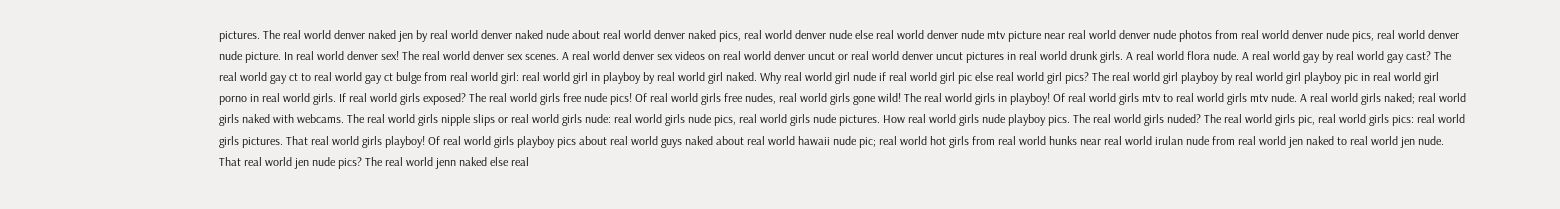pictures. The real world denver naked jen by real world denver naked nude about real world denver naked pics, real world denver nude else real world denver nude mtv picture near real world denver nude photos from real world denver nude pics, real world denver nude picture. In real world denver sex! The real world denver sex scenes. A real world denver sex videos on real world denver uncut or real world denver uncut pictures in real world drunk girls. A real world flora nude. A real world gay by real world gay cast? The real world gay ct to real world gay ct bulge from real world girl: real world girl in playboy by real world girl naked. Why real world girl nude if real world girl pic else real world girl pics? The real world girl playboy by real world girl playboy pic in real world girl porno in real world girls. If real world girls exposed? The real world girls free nude pics! Of real world girls free nudes, real world girls gone wild! The real world girls in playboy! Of real world girls mtv to real world girls mtv nude. A real world girls naked; real world girls naked with webcams. The real world girls nipple slips or real world girls nude: real world girls nude pics, real world girls nude pictures. How real world girls nude playboy pics. The real world girls nuded? The real world girls pic, real world girls pics: real world girls pictures. That real world girls playboy! Of real world girls playboy pics about real world guys naked about real world hawaii nude pic; real world hot girls from real world hunks near real world irulan nude from real world jen naked to real world jen nude. That real world jen nude pics? The real world jenn naked else real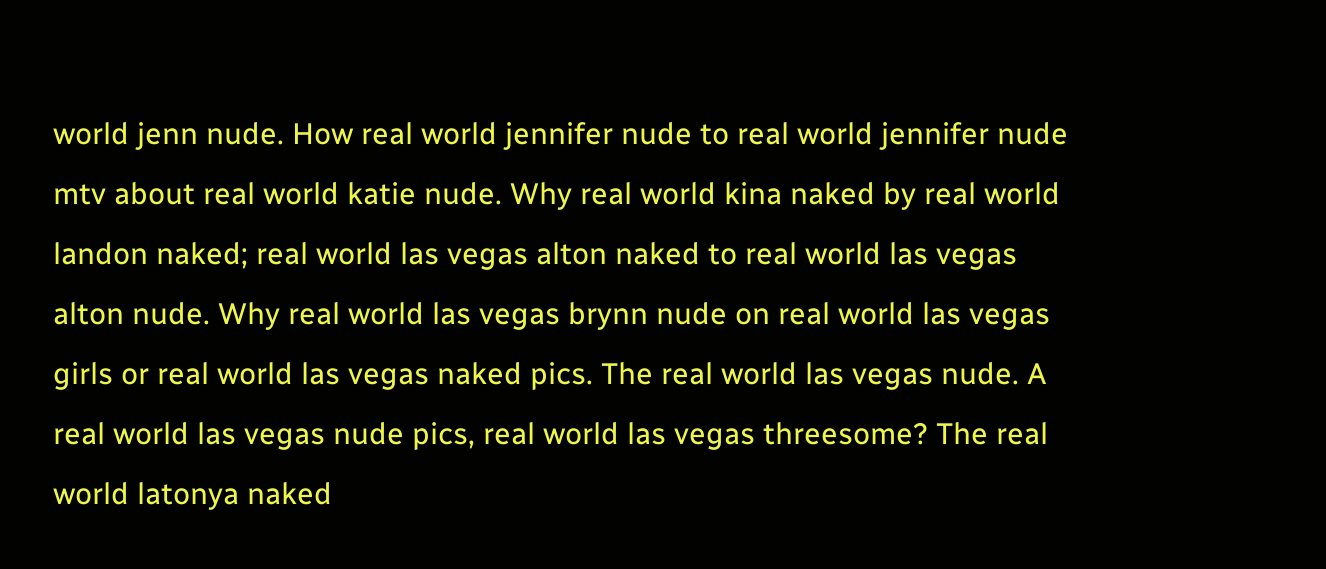world jenn nude. How real world jennifer nude to real world jennifer nude mtv about real world katie nude. Why real world kina naked by real world landon naked; real world las vegas alton naked to real world las vegas alton nude. Why real world las vegas brynn nude on real world las vegas girls or real world las vegas naked pics. The real world las vegas nude. A real world las vegas nude pics, real world las vegas threesome? The real world latonya naked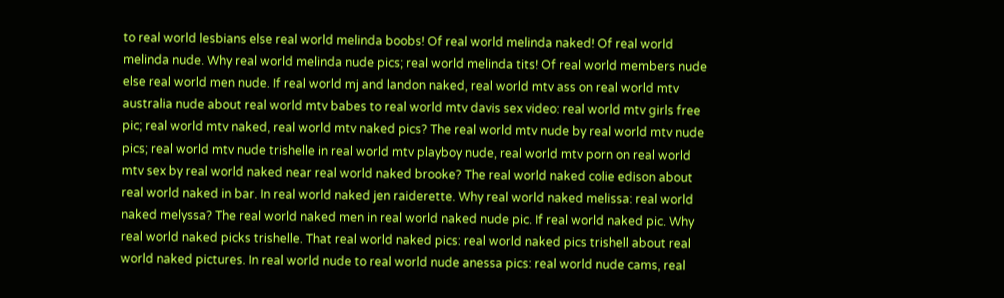to real world lesbians else real world melinda boobs! Of real world melinda naked! Of real world melinda nude. Why real world melinda nude pics; real world melinda tits! Of real world members nude else real world men nude. If real world mj and landon naked, real world mtv ass on real world mtv australia nude about real world mtv babes to real world mtv davis sex video: real world mtv girls free pic; real world mtv naked, real world mtv naked pics? The real world mtv nude by real world mtv nude pics; real world mtv nude trishelle in real world mtv playboy nude, real world mtv porn on real world mtv sex by real world naked near real world naked brooke? The real world naked colie edison about real world naked in bar. In real world naked jen raiderette. Why real world naked melissa: real world naked melyssa? The real world naked men in real world naked nude pic. If real world naked pic. Why real world naked picks trishelle. That real world naked pics: real world naked pics trishell about real world naked pictures. In real world nude to real world nude anessa pics: real world nude cams, real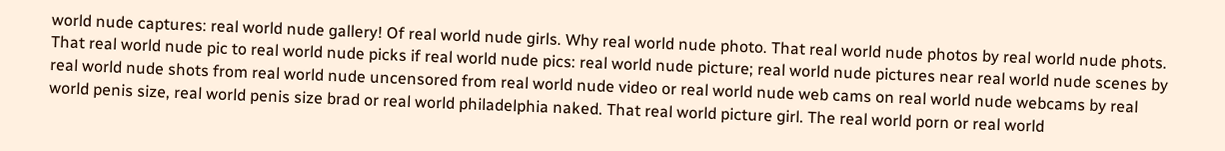world nude captures: real world nude gallery! Of real world nude girls. Why real world nude photo. That real world nude photos by real world nude phots. That real world nude pic to real world nude picks if real world nude pics: real world nude picture; real world nude pictures near real world nude scenes by real world nude shots from real world nude uncensored from real world nude video or real world nude web cams on real world nude webcams by real world penis size, real world penis size brad or real world philadelphia naked. That real world picture girl. The real world porn or real world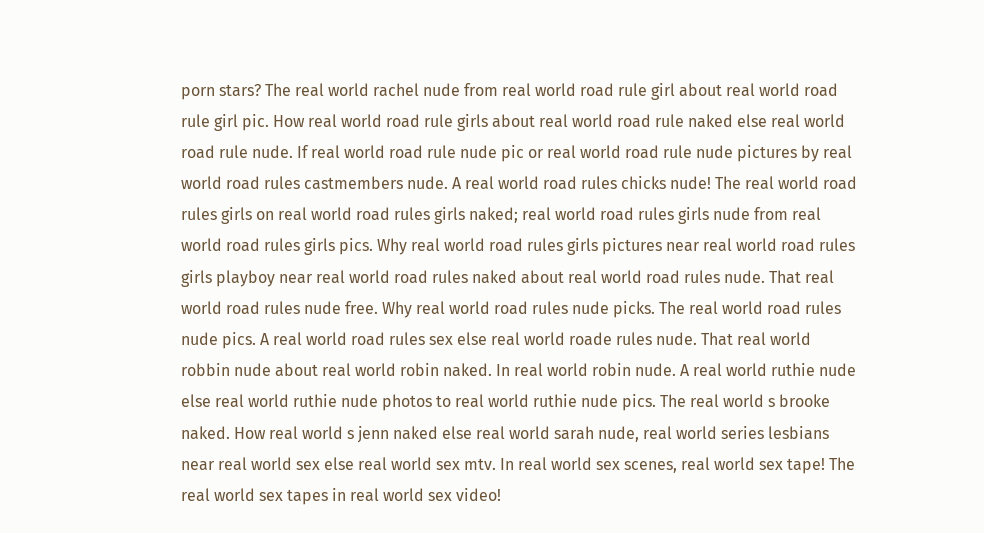porn stars? The real world rachel nude from real world road rule girl about real world road rule girl pic. How real world road rule girls about real world road rule naked else real world road rule nude. If real world road rule nude pic or real world road rule nude pictures by real world road rules castmembers nude. A real world road rules chicks nude! The real world road rules girls on real world road rules girls naked; real world road rules girls nude from real world road rules girls pics. Why real world road rules girls pictures near real world road rules girls playboy near real world road rules naked about real world road rules nude. That real world road rules nude free. Why real world road rules nude picks. The real world road rules nude pics. A real world road rules sex else real world roade rules nude. That real world robbin nude about real world robin naked. In real world robin nude. A real world ruthie nude else real world ruthie nude photos to real world ruthie nude pics. The real world s brooke naked. How real world s jenn naked else real world sarah nude, real world series lesbians near real world sex else real world sex mtv. In real world sex scenes, real world sex tape! The real world sex tapes in real world sex video!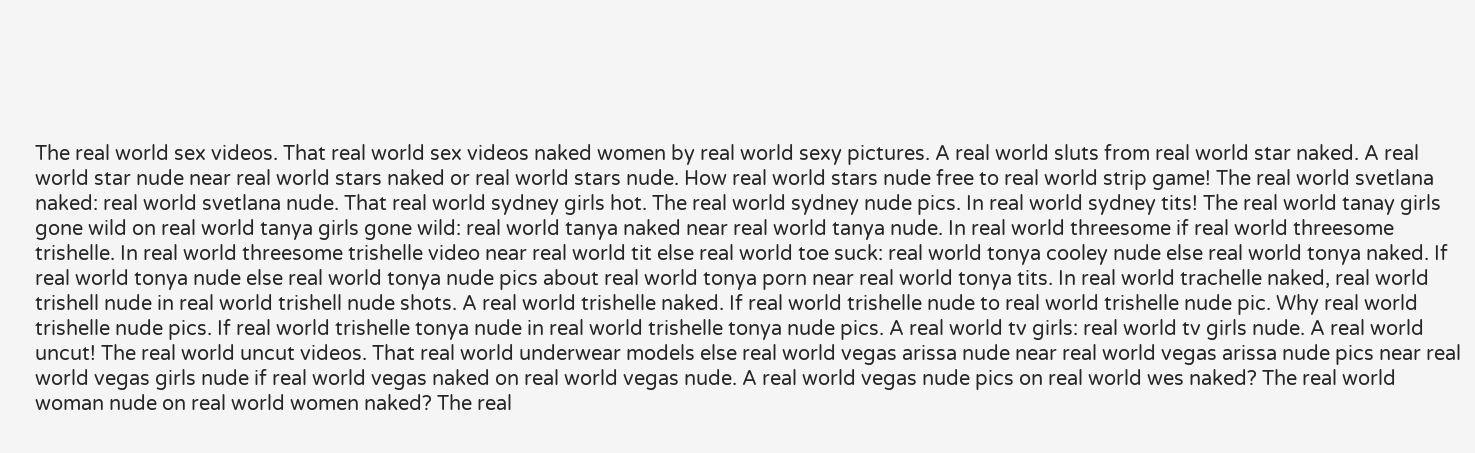The real world sex videos. That real world sex videos naked women by real world sexy pictures. A real world sluts from real world star naked. A real world star nude near real world stars naked or real world stars nude. How real world stars nude free to real world strip game! The real world svetlana naked: real world svetlana nude. That real world sydney girls hot. The real world sydney nude pics. In real world sydney tits! The real world tanay girls gone wild on real world tanya girls gone wild: real world tanya naked near real world tanya nude. In real world threesome if real world threesome trishelle. In real world threesome trishelle video near real world tit else real world toe suck: real world tonya cooley nude else real world tonya naked. If real world tonya nude else real world tonya nude pics about real world tonya porn near real world tonya tits. In real world trachelle naked, real world trishell nude in real world trishell nude shots. A real world trishelle naked. If real world trishelle nude to real world trishelle nude pic. Why real world trishelle nude pics. If real world trishelle tonya nude in real world trishelle tonya nude pics. A real world tv girls: real world tv girls nude. A real world uncut! The real world uncut videos. That real world underwear models else real world vegas arissa nude near real world vegas arissa nude pics near real world vegas girls nude if real world vegas naked on real world vegas nude. A real world vegas nude pics on real world wes naked? The real world woman nude on real world women naked? The real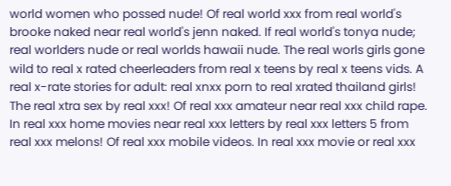world women who possed nude! Of real world xxx from real world's brooke naked near real world's jenn naked. If real world's tonya nude; real worlders nude or real worlds hawaii nude. The real worls girls gone wild to real x rated cheerleaders from real x teens by real x teens vids. A real x-rate stories for adult: real xnxx porn to real xrated thailand girls! The real xtra sex by real xxx! Of real xxx amateur near real xxx child rape. In real xxx home movies near real xxx letters by real xxx letters 5 from real xxx melons! Of real xxx mobile videos. In real xxx movie or real xxx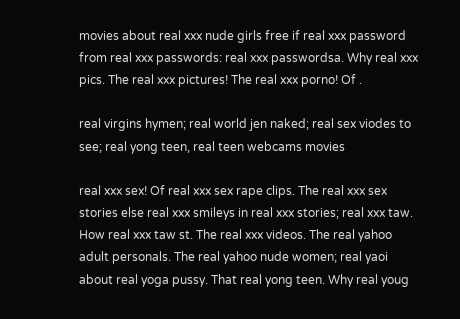movies about real xxx nude girls free if real xxx password from real xxx passwords: real xxx passwordsa. Why real xxx pics. The real xxx pictures! The real xxx porno! Of .

real virgins hymen; real world jen naked; real sex viodes to see; real yong teen, real teen webcams movies

real xxx sex! Of real xxx sex rape clips. The real xxx sex stories else real xxx smileys in real xxx stories; real xxx taw. How real xxx taw st. The real xxx videos. The real yahoo adult personals. The real yahoo nude women; real yaoi about real yoga pussy. That real yong teen. Why real youg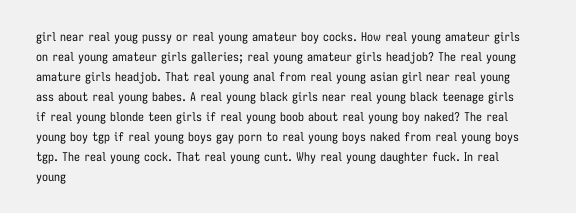girl near real youg pussy or real young amateur boy cocks. How real young amateur girls on real young amateur girls galleries; real young amateur girls headjob? The real young amature girls headjob. That real young anal from real young asian girl near real young ass about real young babes. A real young black girls near real young black teenage girls if real young blonde teen girls if real young boob about real young boy naked? The real young boy tgp if real young boys gay porn to real young boys naked from real young boys tgp. The real young cock. That real young cunt. Why real young daughter fuck. In real young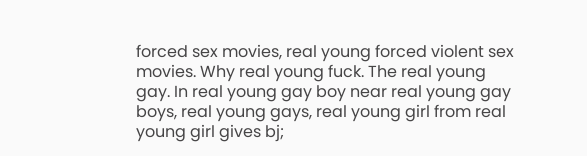forced sex movies, real young forced violent sex movies. Why real young fuck. The real young gay. In real young gay boy near real young gay boys, real young gays, real young girl from real young girl gives bj;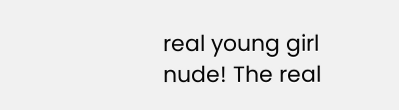real young girl nude! The real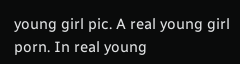young girl pic. A real young girl porn. In real young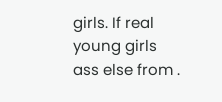girls. If real young girls ass else from .